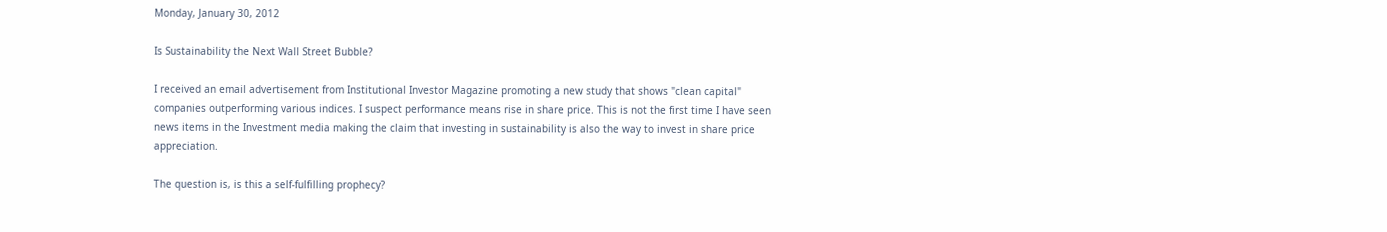Monday, January 30, 2012

Is Sustainability the Next Wall Street Bubble?

I received an email advertisement from Institutional Investor Magazine promoting a new study that shows "clean capital" companies outperforming various indices. I suspect performance means rise in share price. This is not the first time I have seen news items in the Investment media making the claim that investing in sustainability is also the way to invest in share price appreciation.

The question is, is this a self-fulfilling prophecy?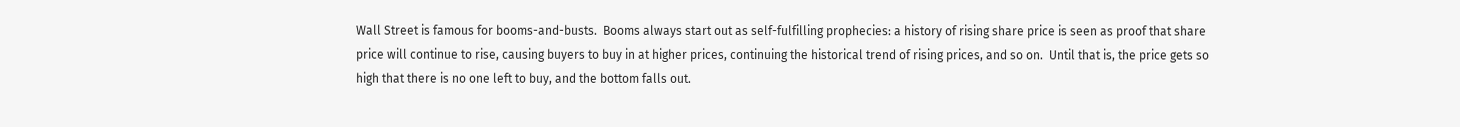Wall Street is famous for booms-and-busts.  Booms always start out as self-fulfilling prophecies: a history of rising share price is seen as proof that share price will continue to rise, causing buyers to buy in at higher prices, continuing the historical trend of rising prices, and so on.  Until that is, the price gets so high that there is no one left to buy, and the bottom falls out.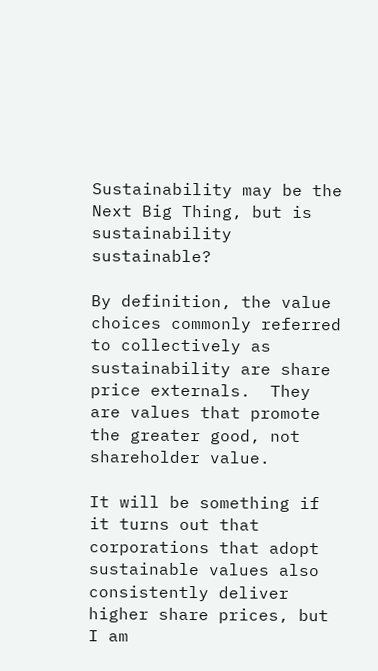Sustainability may be the Next Big Thing, but is sustainability sustainable?

By definition, the value choices commonly referred to collectively as sustainability are share price externals.  They are values that promote the greater good, not shareholder value.

It will be something if it turns out that corporations that adopt sustainable values also consistently deliver higher share prices, but I am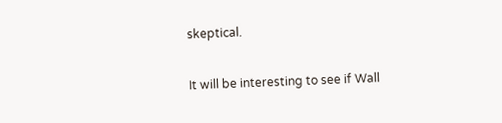skeptical.

It will be interesting to see if Wall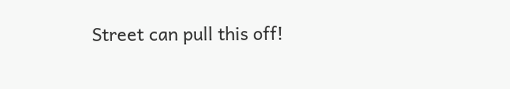Street can pull this off!